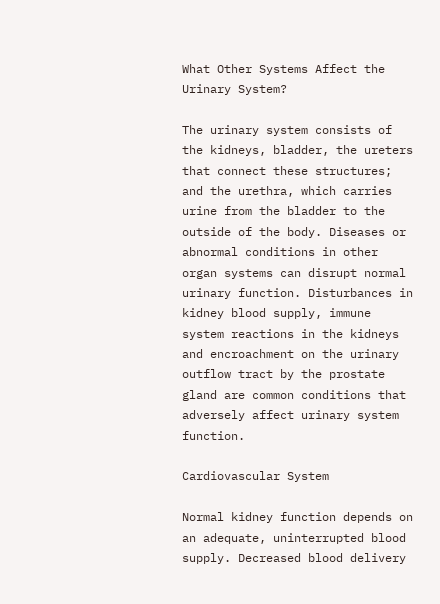What Other Systems Affect the Urinary System?

The urinary system consists of the kidneys, bladder, the ureters that connect these structures; and the urethra, which carries urine from the bladder to the outside of the body. Diseases or abnormal conditions in other organ systems can disrupt normal urinary function. Disturbances in kidney blood supply, immune system reactions in the kidneys and encroachment on the urinary outflow tract by the prostate gland are common conditions that adversely affect urinary system function.

Cardiovascular System

Normal kidney function depends on an adequate, uninterrupted blood supply. Decreased blood delivery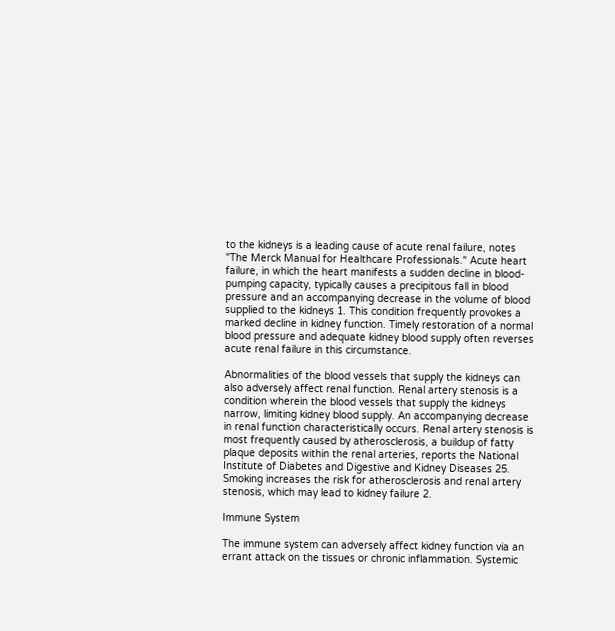to the kidneys is a leading cause of acute renal failure, notes "The Merck Manual for Healthcare Professionals." Acute heart failure, in which the heart manifests a sudden decline in blood-pumping capacity, typically causes a precipitous fall in blood pressure and an accompanying decrease in the volume of blood supplied to the kidneys 1. This condition frequently provokes a marked decline in kidney function. Timely restoration of a normal blood pressure and adequate kidney blood supply often reverses acute renal failure in this circumstance.

Abnormalities of the blood vessels that supply the kidneys can also adversely affect renal function. Renal artery stenosis is a condition wherein the blood vessels that supply the kidneys narrow, limiting kidney blood supply. An accompanying decrease in renal function characteristically occurs. Renal artery stenosis is most frequently caused by atherosclerosis, a buildup of fatty plaque deposits within the renal arteries, reports the National Institute of Diabetes and Digestive and Kidney Diseases 25. Smoking increases the risk for atherosclerosis and renal artery stenosis, which may lead to kidney failure 2.

Immune System

The immune system can adversely affect kidney function via an errant attack on the tissues or chronic inflammation. Systemic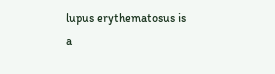lupus erythematosus is a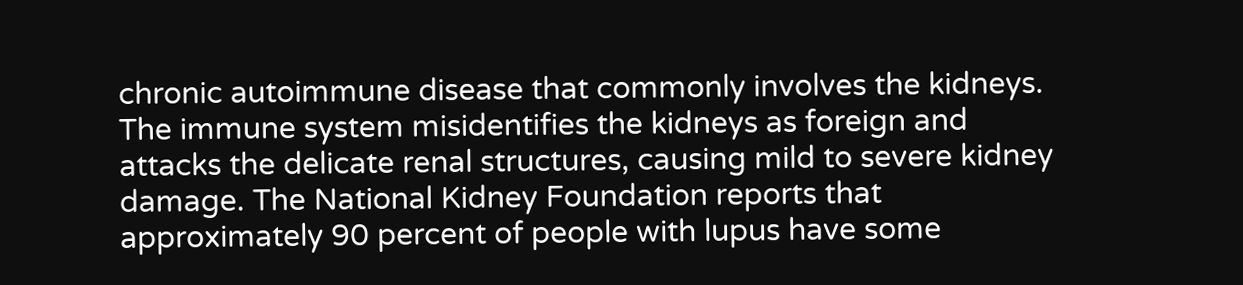chronic autoimmune disease that commonly involves the kidneys. The immune system misidentifies the kidneys as foreign and attacks the delicate renal structures, causing mild to severe kidney damage. The National Kidney Foundation reports that approximately 90 percent of people with lupus have some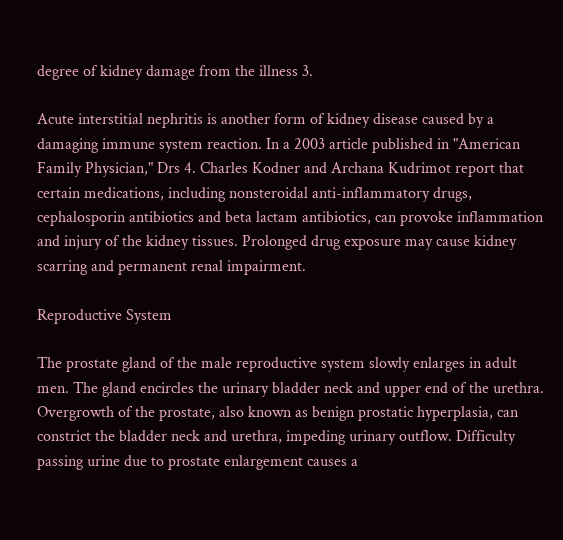degree of kidney damage from the illness 3.

Acute interstitial nephritis is another form of kidney disease caused by a damaging immune system reaction. In a 2003 article published in "American Family Physician," Drs 4. Charles Kodner and Archana Kudrimot report that certain medications, including nonsteroidal anti-inflammatory drugs, cephalosporin antibiotics and beta lactam antibiotics, can provoke inflammation and injury of the kidney tissues. Prolonged drug exposure may cause kidney scarring and permanent renal impairment.

Reproductive System

The prostate gland of the male reproductive system slowly enlarges in adult men. The gland encircles the urinary bladder neck and upper end of the urethra. Overgrowth of the prostate, also known as benign prostatic hyperplasia, can constrict the bladder neck and urethra, impeding urinary outflow. Difficulty passing urine due to prostate enlargement causes a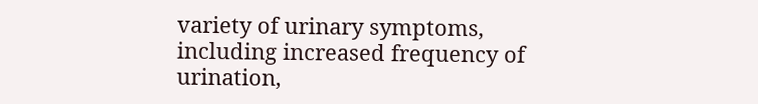variety of urinary symptoms, including increased frequency of urination,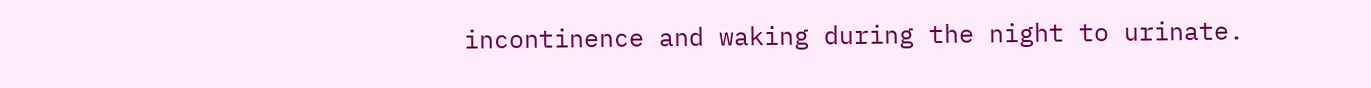incontinence and waking during the night to urinate.